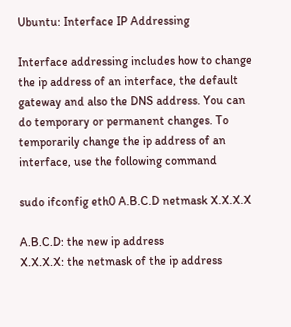Ubuntu: Interface IP Addressing

Interface addressing includes how to change the ip address of an interface, the default gateway and also the DNS address. You can do temporary or permanent changes. To temporarily change the ip address of an interface, use the following command

sudo ifconfig eth0 A.B.C.D netmask X.X.X.X

A.B.C.D: the new ip address
X.X.X.X: the netmask of the ip address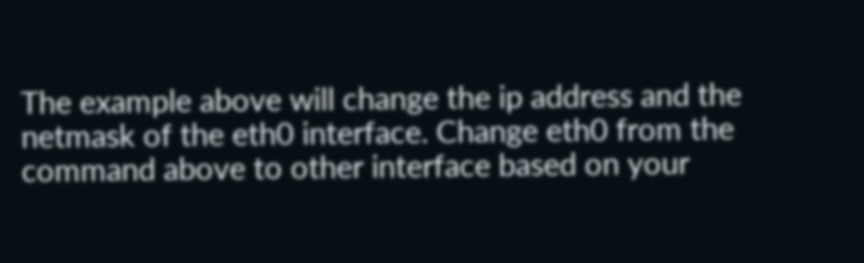The example above will change the ip address and the netmask of the eth0 interface. Change eth0 from the command above to other interface based on your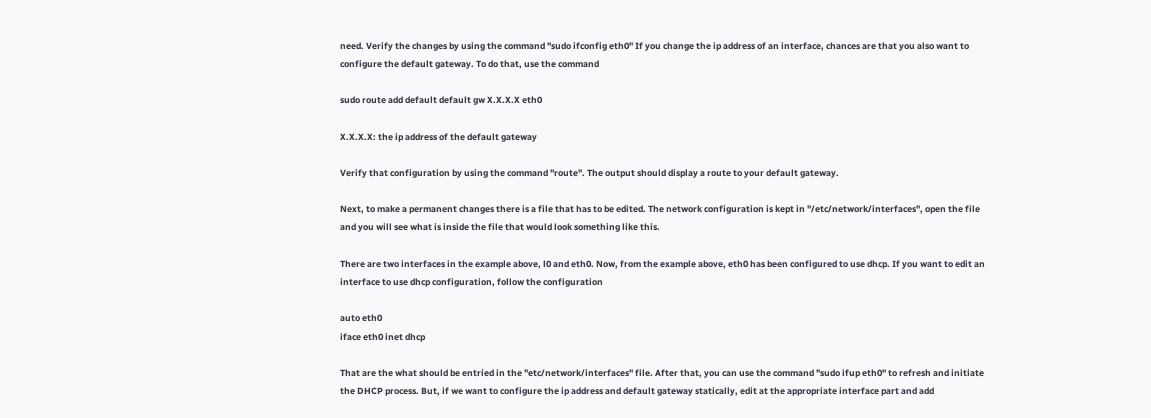need. Verify the changes by using the command "sudo ifconfig eth0" If you change the ip address of an interface, chances are that you also want to configure the default gateway. To do that, use the command

sudo route add default default gw X.X.X.X eth0

X.X.X.X: the ip address of the default gateway

Verify that configuration by using the command "route". The output should display a route to your default gateway.

Next, to make a permanent changes there is a file that has to be edited. The network configuration is kept in "/etc/network/interfaces", open the file and you will see what is inside the file that would look something like this.

There are two interfaces in the example above, l0 and eth0. Now, from the example above, eth0 has been configured to use dhcp. If you want to edit an interface to use dhcp configuration, follow the configuration

auto eth0
iface eth0 inet dhcp

That are the what should be entried in the "etc/network/interfaces" file. After that, you can use the command "sudo ifup eth0" to refresh and initiate the DHCP process. But, if we want to configure the ip address and default gateway statically, edit at the appropriate interface part and add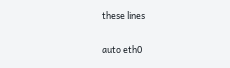these lines

auto eth0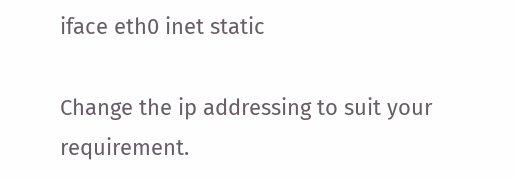iface eth0 inet static

Change the ip addressing to suit your requirement.